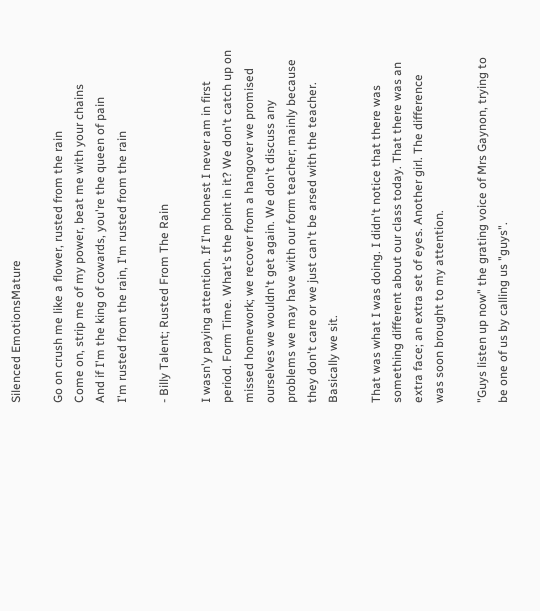Silenced EmotionsMature

Go on crush me like a flower, rusted from the rain
Come on, strip me of my power, beat me with your chains
And if I'm the king of cowards, you're the queen of pain
I'm rusted from the rain, I'm rusted from the rain

- Billy Talent; Rusted From The Rain

I wasn'y paying attention. If I'm honest I never am in first period. Form Time. What's the point in it? We don't catch up on missed homework; we recover from a hangover we promised ourselves we wouldn't get again. We don't discuss any problems we may have with our form teacher; mainly because they don't care or we just can't be arsed with the teacher. Basically we sit.

That was what I was doing. I didn't notice that there was something different about our class today. That there was an extra face; an extra set of eyes. Another girl. The difference  was soon brought to my attention.

"Guys listen up now" the grating voice of Mrs Gaynon, trying to be one of us by calling us "guys".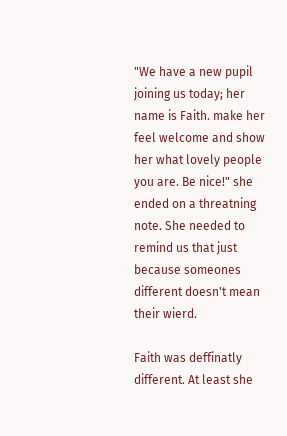"We have a new pupil joining us today; her name is Faith. make her feel welcome and show her what lovely people you are. Be nice!" she ended on a threatning note. She needed to remind us that just because someones different doesn't mean their wierd.

Faith was deffinatly different. At least she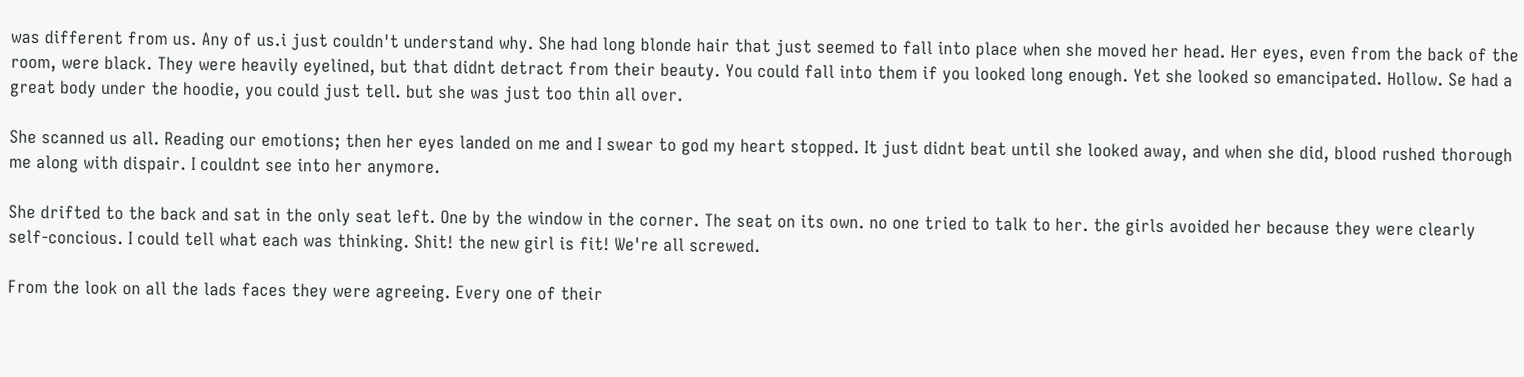was different from us. Any of us.i just couldn't understand why. She had long blonde hair that just seemed to fall into place when she moved her head. Her eyes, even from the back of the room, were black. They were heavily eyelined, but that didnt detract from their beauty. You could fall into them if you looked long enough. Yet she looked so emancipated. Hollow. Se had a great body under the hoodie, you could just tell. but she was just too thin all over.

She scanned us all. Reading our emotions; then her eyes landed on me and I swear to god my heart stopped. It just didnt beat until she looked away, and when she did, blood rushed thorough me along with dispair. I couldnt see into her anymore.

She drifted to the back and sat in the only seat left. One by the window in the corner. The seat on its own. no one tried to talk to her. the girls avoided her because they were clearly self-concious. I could tell what each was thinking. Shit! the new girl is fit! We're all screwed.

From the look on all the lads faces they were agreeing. Every one of their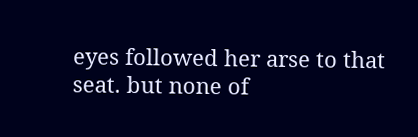eyes followed her arse to that seat. but none of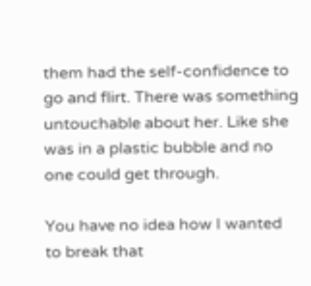them had the self-confidence to go and flirt. There was something untouchable about her. Like she was in a plastic bubble and no one could get through.

You have no idea how I wanted to break that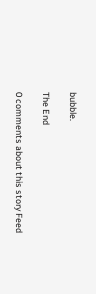bubble.

The End

0 comments about this story Feed